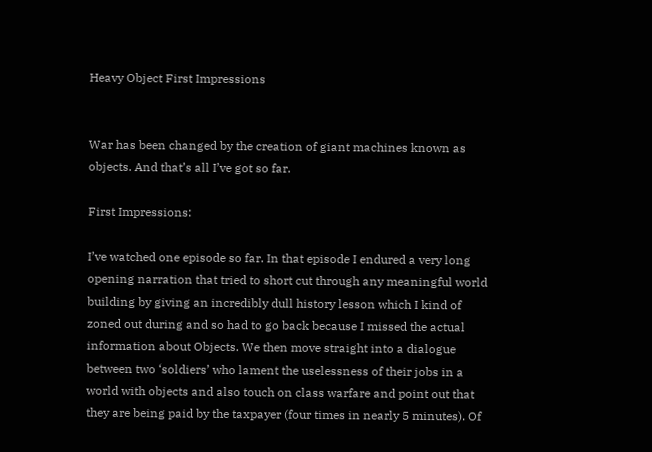Heavy Object First Impressions


War has been changed by the creation of giant machines known as objects. And that’s all I’ve got so far.

First Impressions:

I’ve watched one episode so far. In that episode I endured a very long opening narration that tried to short cut through any meaningful world building by giving an incredibly dull history lesson which I kind of zoned out during and so had to go back because I missed the actual information about Objects. We then move straight into a dialogue between two ‘soldiers’ who lament the uselessness of their jobs in a world with objects and also touch on class warfare and point out that they are being paid by the taxpayer (four times in nearly 5 minutes). Of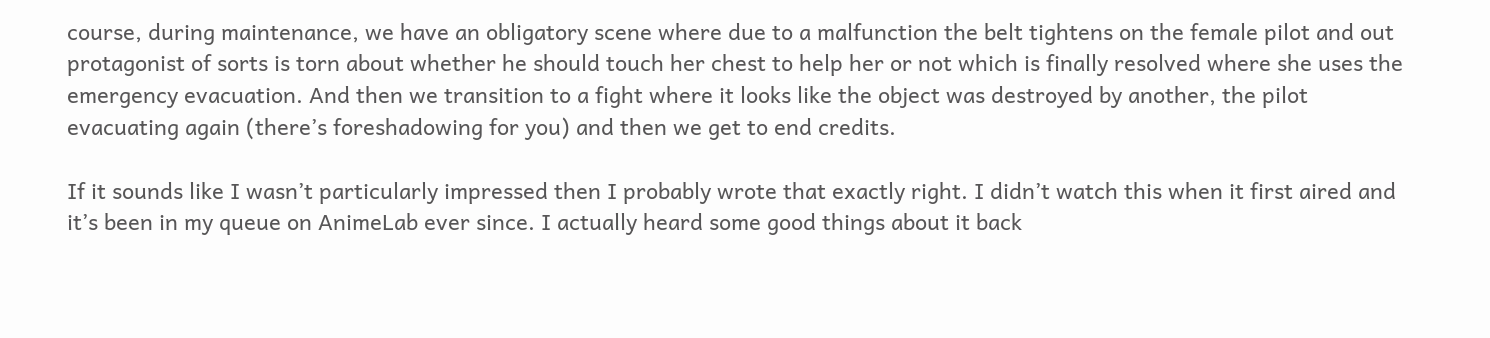course, during maintenance, we have an obligatory scene where due to a malfunction the belt tightens on the female pilot and out protagonist of sorts is torn about whether he should touch her chest to help her or not which is finally resolved where she uses the emergency evacuation. And then we transition to a fight where it looks like the object was destroyed by another, the pilot evacuating again (there’s foreshadowing for you) and then we get to end credits.

If it sounds like I wasn’t particularly impressed then I probably wrote that exactly right. I didn’t watch this when it first aired and it’s been in my queue on AnimeLab ever since. I actually heard some good things about it back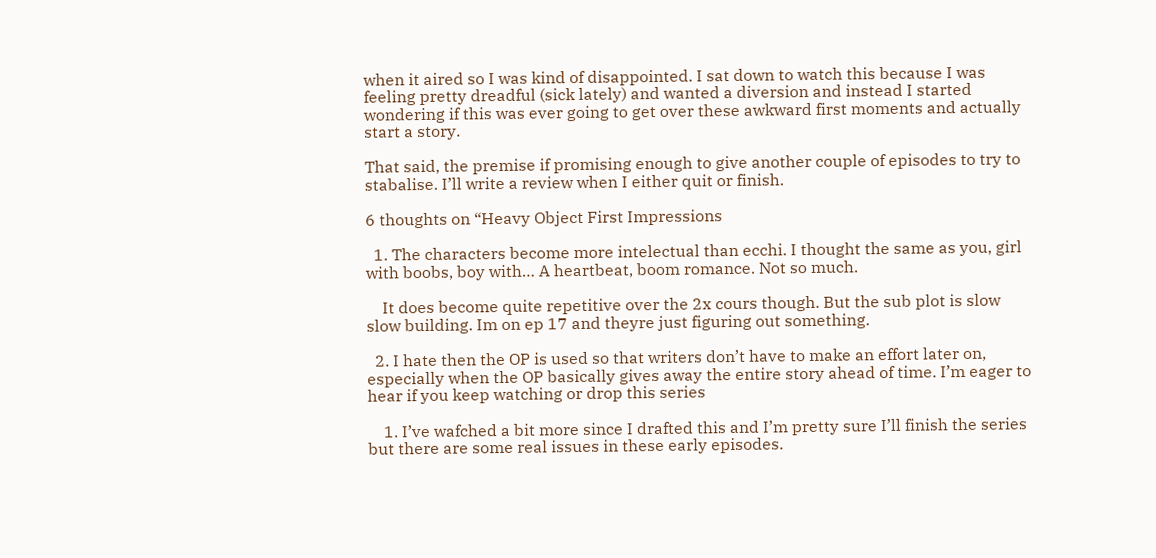when it aired so I was kind of disappointed. I sat down to watch this because I was feeling pretty dreadful (sick lately) and wanted a diversion and instead I started wondering if this was ever going to get over these awkward first moments and actually start a story.

That said, the premise if promising enough to give another couple of episodes to try to stabalise. I’ll write a review when I either quit or finish.

6 thoughts on “Heavy Object First Impressions

  1. The characters become more intelectual than ecchi. I thought the same as you, girl with boobs, boy with… A heartbeat, boom romance. Not so much.

    It does become quite repetitive over the 2x cours though. But the sub plot is slow slow building. Im on ep 17 and theyre just figuring out something.

  2. I hate then the OP is used so that writers don’t have to make an effort later on, especially when the OP basically gives away the entire story ahead of time. I’m eager to hear if you keep watching or drop this series

    1. I’ve wafched a bit more since I drafted this and I’m pretty sure I’ll finish the series but there are some real issues in these early episodes.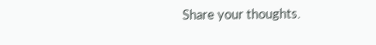Share your thoughts.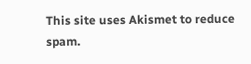This site uses Akismet to reduce spam.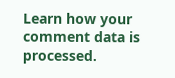Learn how your comment data is processed.